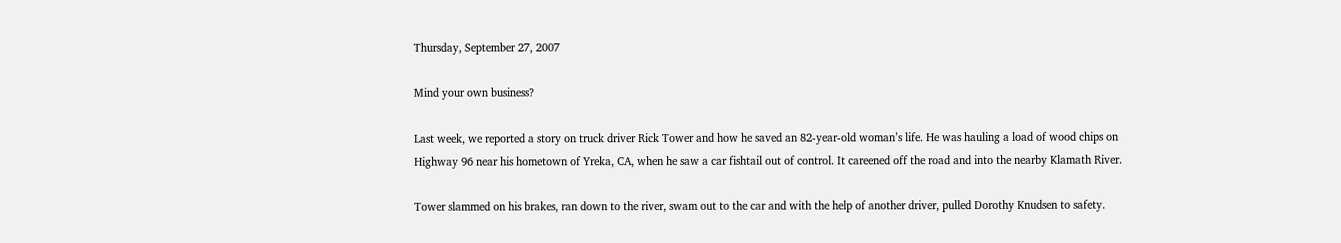Thursday, September 27, 2007

Mind your own business?

Last week, we reported a story on truck driver Rick Tower and how he saved an 82-year-old woman’s life. He was hauling a load of wood chips on Highway 96 near his hometown of Yreka, CA, when he saw a car fishtail out of control. It careened off the road and into the nearby Klamath River.

Tower slammed on his brakes, ran down to the river, swam out to the car and with the help of another driver, pulled Dorothy Knudsen to safety.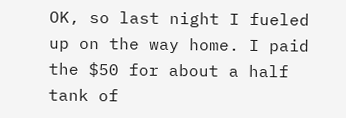OK, so last night I fueled up on the way home. I paid the $50 for about a half tank of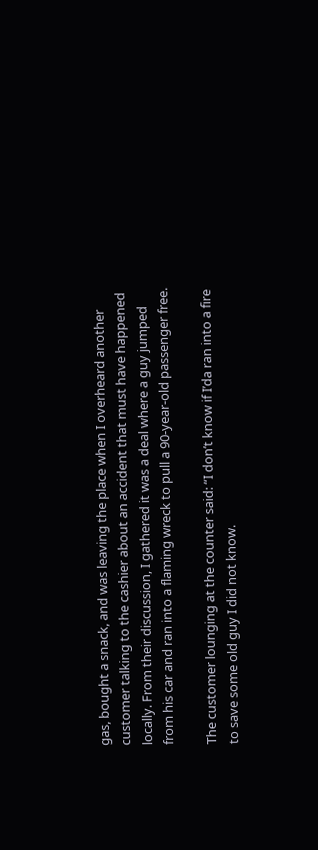gas, bought a snack, and was leaving the place when I overheard another customer talking to the cashier about an accident that must have happened locally. From their discussion, I gathered it was a deal where a guy jumped from his car and ran into a flaming wreck to pull a 90-year-old passenger free.

The customer lounging at the counter said: “I don’t know if I’da ran into a fire to save some old guy I did not know.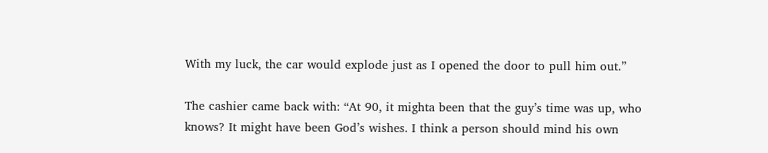With my luck, the car would explode just as I opened the door to pull him out.”

The cashier came back with: “At 90, it mighta been that the guy’s time was up, who knows? It might have been God’s wishes. I think a person should mind his own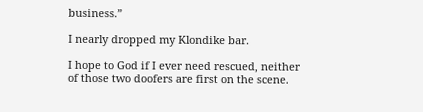business.”

I nearly dropped my Klondike bar.

I hope to God if I ever need rescued, neither of those two doofers are first on the scene.